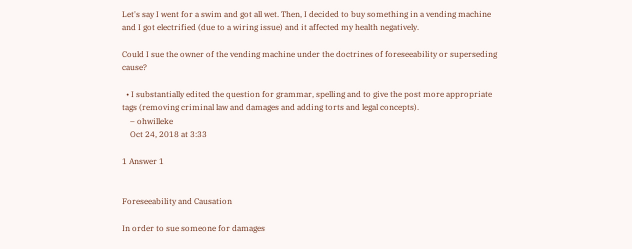Let's say I went for a swim and got all wet. Then, I decided to buy something in a vending machine and I got electrified (due to a wiring issue) and it affected my health negatively.

Could I sue the owner of the vending machine under the doctrines of foreseeability or superseding cause?

  • I substantially edited the question for grammar, spelling and to give the post more appropriate tags (removing criminal law and damages and adding torts and legal concepts).
    – ohwilleke
    Oct 24, 2018 at 3:33

1 Answer 1


Foreseeability and Causation

In order to sue someone for damages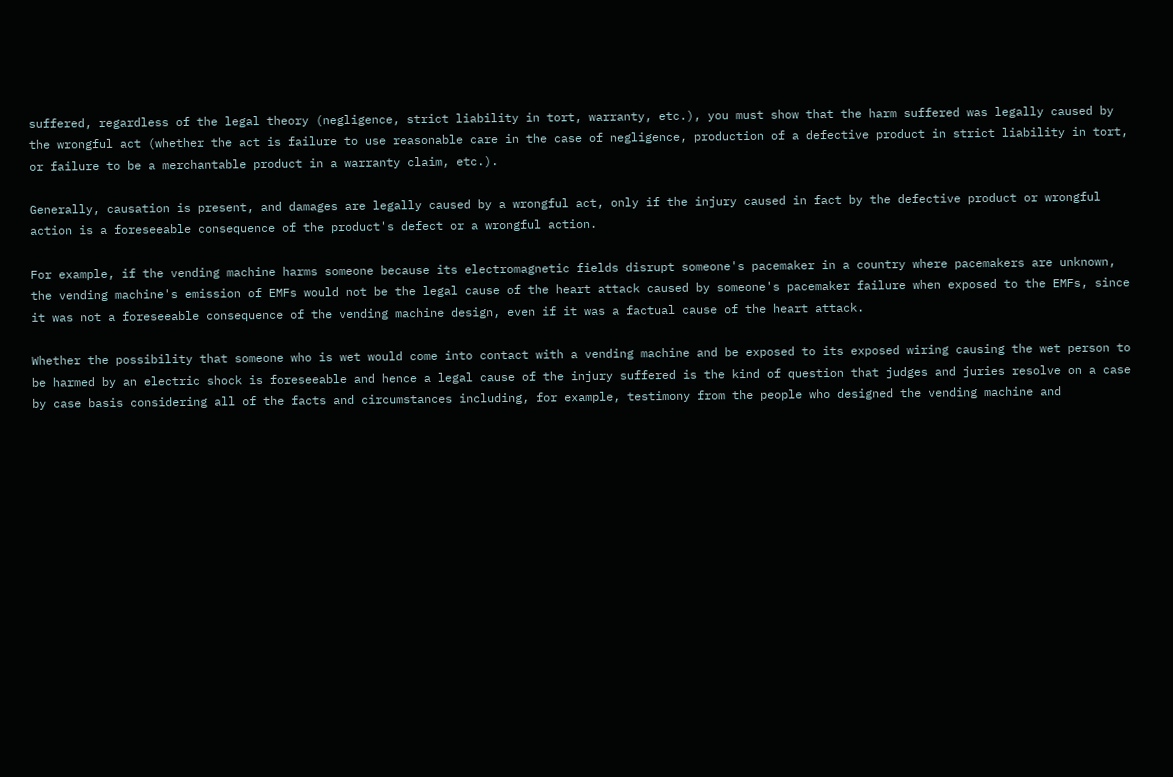suffered, regardless of the legal theory (negligence, strict liability in tort, warranty, etc.), you must show that the harm suffered was legally caused by the wrongful act (whether the act is failure to use reasonable care in the case of negligence, production of a defective product in strict liability in tort, or failure to be a merchantable product in a warranty claim, etc.).

Generally, causation is present, and damages are legally caused by a wrongful act, only if the injury caused in fact by the defective product or wrongful action is a foreseeable consequence of the product's defect or a wrongful action.

For example, if the vending machine harms someone because its electromagnetic fields disrupt someone's pacemaker in a country where pacemakers are unknown, the vending machine's emission of EMFs would not be the legal cause of the heart attack caused by someone's pacemaker failure when exposed to the EMFs, since it was not a foreseeable consequence of the vending machine design, even if it was a factual cause of the heart attack.

Whether the possibility that someone who is wet would come into contact with a vending machine and be exposed to its exposed wiring causing the wet person to be harmed by an electric shock is foreseeable and hence a legal cause of the injury suffered is the kind of question that judges and juries resolve on a case by case basis considering all of the facts and circumstances including, for example, testimony from the people who designed the vending machine and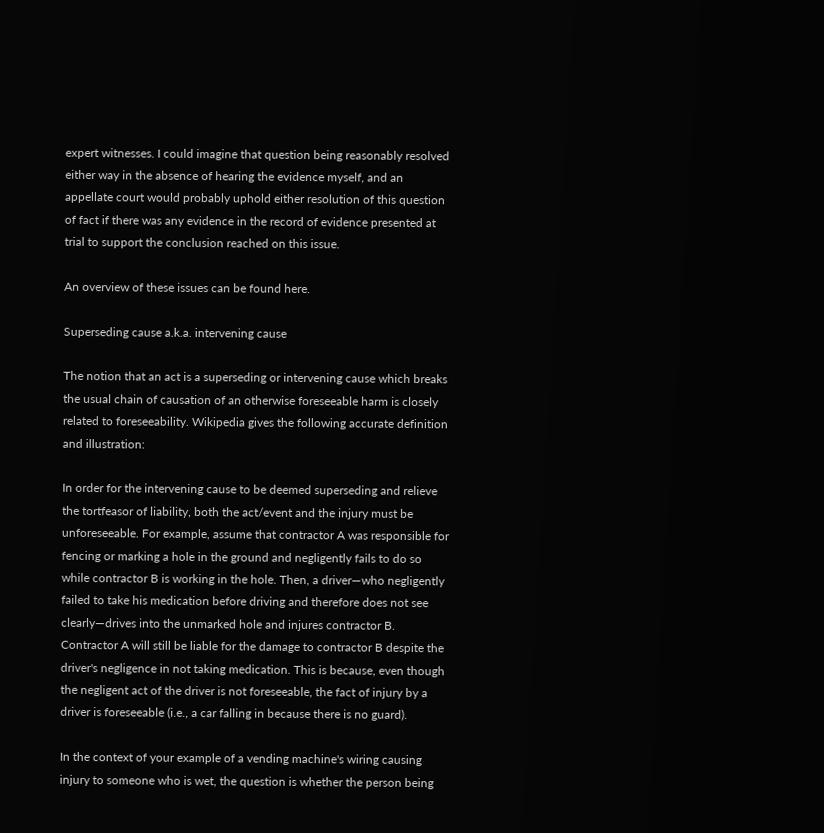expert witnesses. I could imagine that question being reasonably resolved either way in the absence of hearing the evidence myself, and an appellate court would probably uphold either resolution of this question of fact if there was any evidence in the record of evidence presented at trial to support the conclusion reached on this issue.

An overview of these issues can be found here.

Superseding cause a.k.a. intervening cause

The notion that an act is a superseding or intervening cause which breaks the usual chain of causation of an otherwise foreseeable harm is closely related to foreseeability. Wikipedia gives the following accurate definition and illustration:

In order for the intervening cause to be deemed superseding and relieve the tortfeasor of liability, both the act/event and the injury must be unforeseeable. For example, assume that contractor A was responsible for fencing or marking a hole in the ground and negligently fails to do so while contractor B is working in the hole. Then, a driver—who negligently failed to take his medication before driving and therefore does not see clearly—drives into the unmarked hole and injures contractor B. Contractor A will still be liable for the damage to contractor B despite the driver's negligence in not taking medication. This is because, even though the negligent act of the driver is not foreseeable, the fact of injury by a driver is foreseeable (i.e., a car falling in because there is no guard).

In the context of your example of a vending machine's wiring causing injury to someone who is wet, the question is whether the person being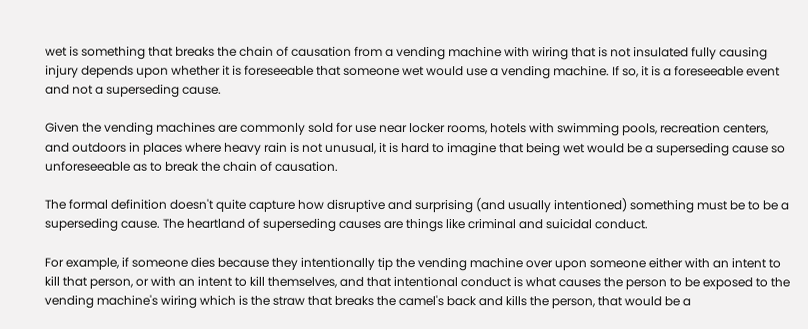wet is something that breaks the chain of causation from a vending machine with wiring that is not insulated fully causing injury depends upon whether it is foreseeable that someone wet would use a vending machine. If so, it is a foreseeable event and not a superseding cause.

Given the vending machines are commonly sold for use near locker rooms, hotels with swimming pools, recreation centers, and outdoors in places where heavy rain is not unusual, it is hard to imagine that being wet would be a superseding cause so unforeseeable as to break the chain of causation.

The formal definition doesn't quite capture how disruptive and surprising (and usually intentioned) something must be to be a superseding cause. The heartland of superseding causes are things like criminal and suicidal conduct.

For example, if someone dies because they intentionally tip the vending machine over upon someone either with an intent to kill that person, or with an intent to kill themselves, and that intentional conduct is what causes the person to be exposed to the vending machine's wiring which is the straw that breaks the camel's back and kills the person, that would be a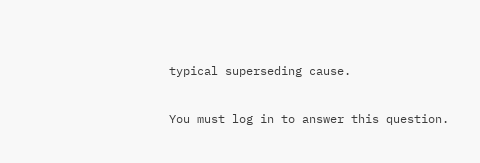typical superseding cause.

You must log in to answer this question.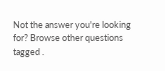Not the answer you're looking for? Browse other questions tagged .